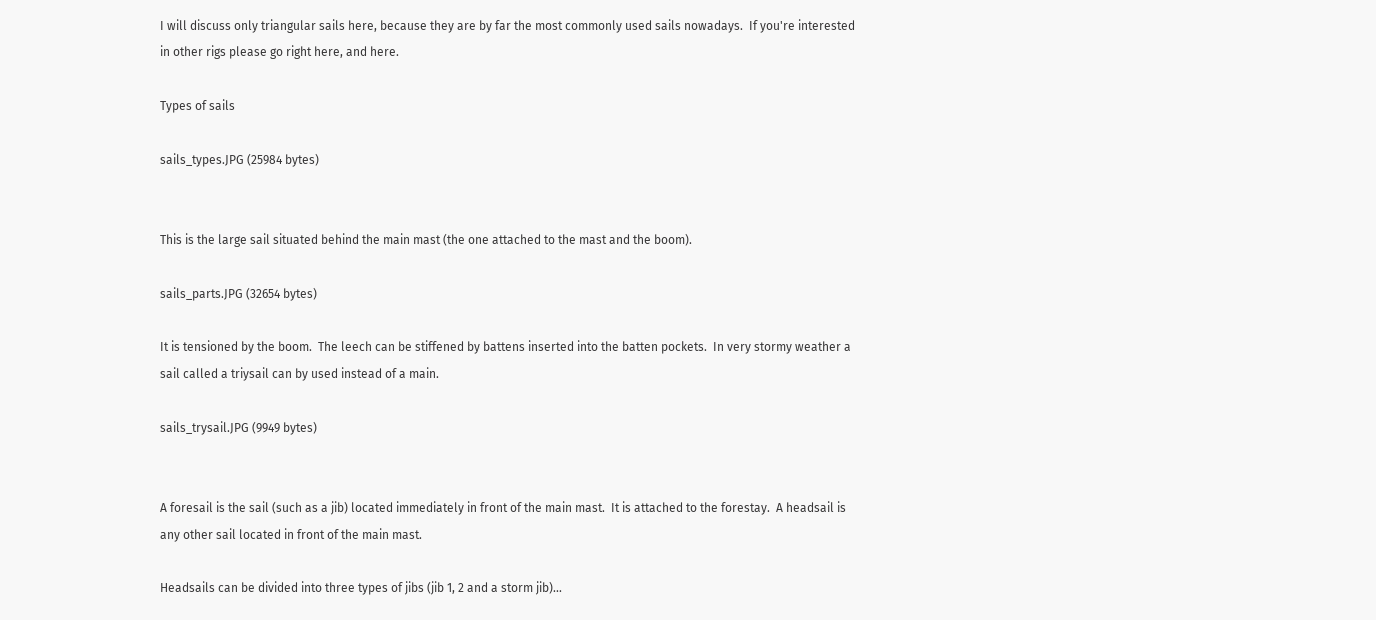I will discuss only triangular sails here, because they are by far the most commonly used sails nowadays.  If you're interested in other rigs please go right here, and here.

Types of sails

sails_types.JPG (25984 bytes)


This is the large sail situated behind the main mast (the one attached to the mast and the boom).

sails_parts.JPG (32654 bytes)

It is tensioned by the boom.  The leech can be stiffened by battens inserted into the batten pockets.  In very stormy weather a sail called a triysail can by used instead of a main.

sails_trysail.JPG (9949 bytes)


A foresail is the sail (such as a jib) located immediately in front of the main mast.  It is attached to the forestay.  A headsail is any other sail located in front of the main mast.

Headsails can be divided into three types of jibs (jib 1, 2 and a storm jib)...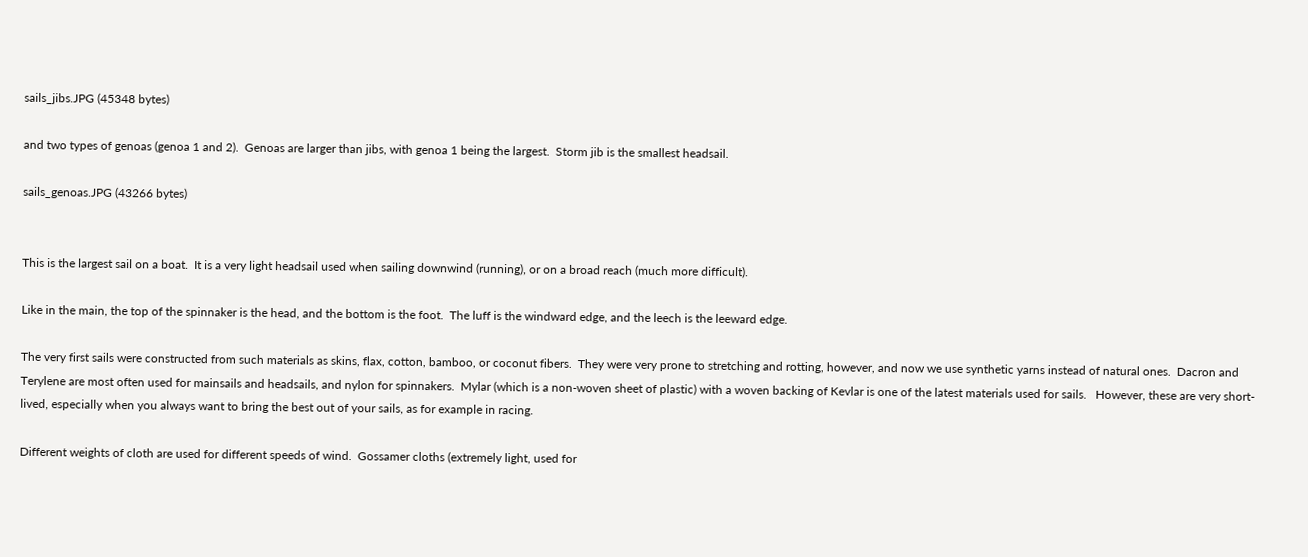sails_jibs.JPG (45348 bytes)

and two types of genoas (genoa 1 and 2).  Genoas are larger than jibs, with genoa 1 being the largest.  Storm jib is the smallest headsail.

sails_genoas.JPG (43266 bytes)


This is the largest sail on a boat.  It is a very light headsail used when sailing downwind (running), or on a broad reach (much more difficult).

Like in the main, the top of the spinnaker is the head, and the bottom is the foot.  The luff is the windward edge, and the leech is the leeward edge.

The very first sails were constructed from such materials as skins, flax, cotton, bamboo, or coconut fibers.  They were very prone to stretching and rotting, however, and now we use synthetic yarns instead of natural ones.  Dacron and Terylene are most often used for mainsails and headsails, and nylon for spinnakers.  Mylar (which is a non-woven sheet of plastic) with a woven backing of Kevlar is one of the latest materials used for sails.   However, these are very short-lived, especially when you always want to bring the best out of your sails, as for example in racing.

Different weights of cloth are used for different speeds of wind.  Gossamer cloths (extremely light, used for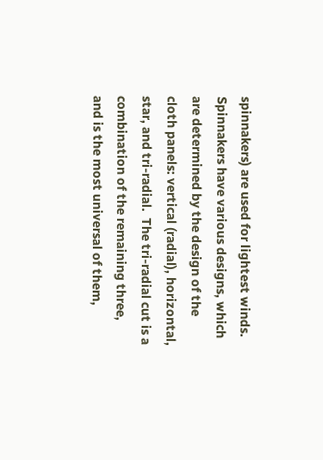spinnakers) are used for lightest winds.  Spinnakers have various designs, which are determined by the design of the cloth panels: vertical (radial), horizontal, star, and tri-radial.  The tri-radial cut is a combination of the remaining three, and is the most universal of them,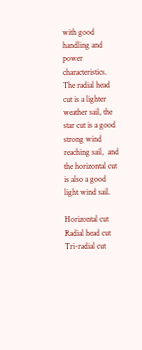with good handling and power characteristics.  The radial head cut is a lighter weather sail, the star cut is a good strong wind reaching sail,  and the horizontal cut is also a good light wind sail.

Horizontal cut Radial head cut Tri-radial cut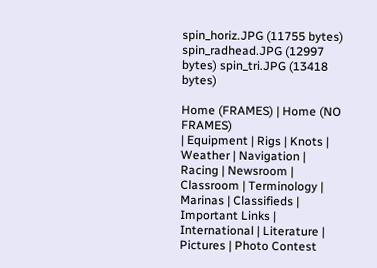spin_horiz.JPG (11755 bytes) spin_radhead.JPG (12997 bytes) spin_tri.JPG (13418 bytes)

Home (FRAMES) | Home (NO FRAMES)
| Equipment | Rigs | Knots | Weather | Navigation | Racing | Newsroom | Classroom | Terminology | Marinas | Classifieds | Important Links | International | Literature | Pictures | Photo Contest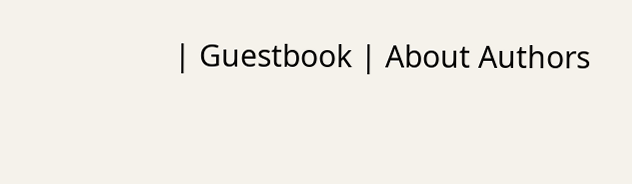| Guestbook | About Authors